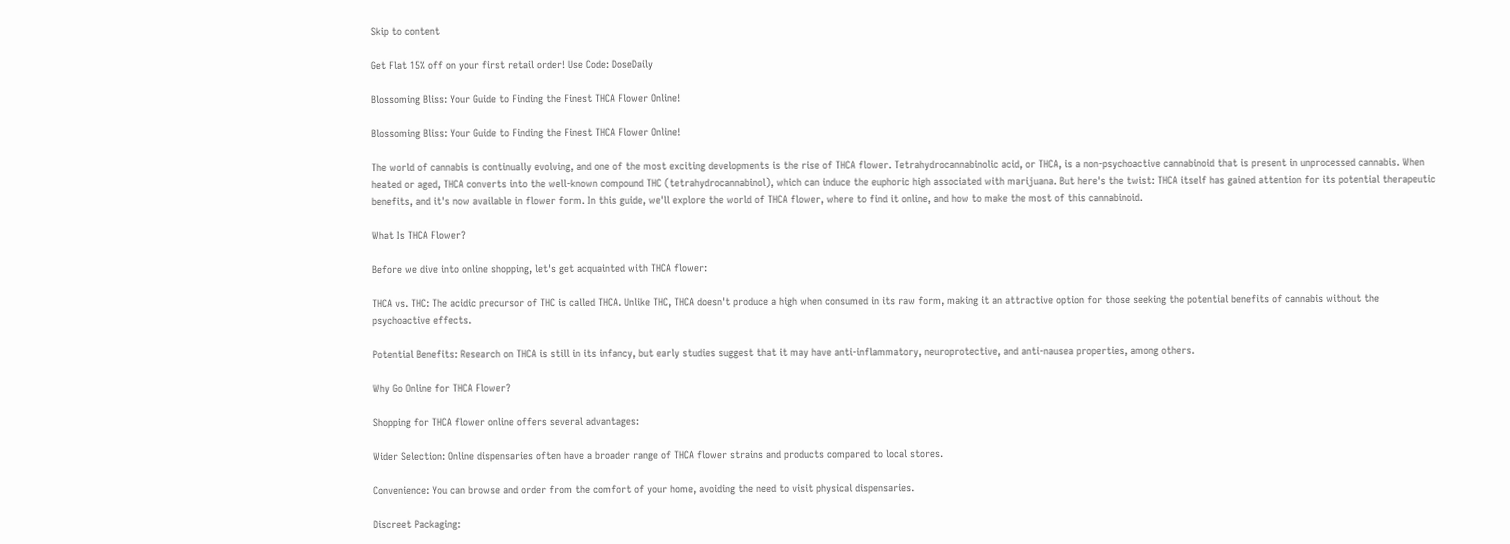Skip to content

Get Flat 15% off on your first retail order! Use Code: DoseDaily

Blossoming Bliss: Your Guide to Finding the Finest THCA Flower Online!

Blossoming Bliss: Your Guide to Finding the Finest THCA Flower Online!

The world of cannabis is continually evolving, and one of the most exciting developments is the rise of THCA flower. Tetrahydrocannabinolic acid, or THCA, is a non-psychoactive cannabinoid that is present in unprocessed cannabis. When heated or aged, THCA converts into the well-known compound THC (tetrahydrocannabinol), which can induce the euphoric high associated with marijuana. But here's the twist: THCA itself has gained attention for its potential therapeutic benefits, and it's now available in flower form. In this guide, we'll explore the world of THCA flower, where to find it online, and how to make the most of this cannabinoid.

What Is THCA Flower?

Before we dive into online shopping, let's get acquainted with THCA flower:

THCA vs. THC: The acidic precursor of THC is called THCA. Unlike THC, THCA doesn't produce a high when consumed in its raw form, making it an attractive option for those seeking the potential benefits of cannabis without the psychoactive effects.

Potential Benefits: Research on THCA is still in its infancy, but early studies suggest that it may have anti-inflammatory, neuroprotective, and anti-nausea properties, among others.

Why Go Online for THCA Flower?

Shopping for THCA flower online offers several advantages:

Wider Selection: Online dispensaries often have a broader range of THCA flower strains and products compared to local stores.

Convenience: You can browse and order from the comfort of your home, avoiding the need to visit physical dispensaries.

Discreet Packaging: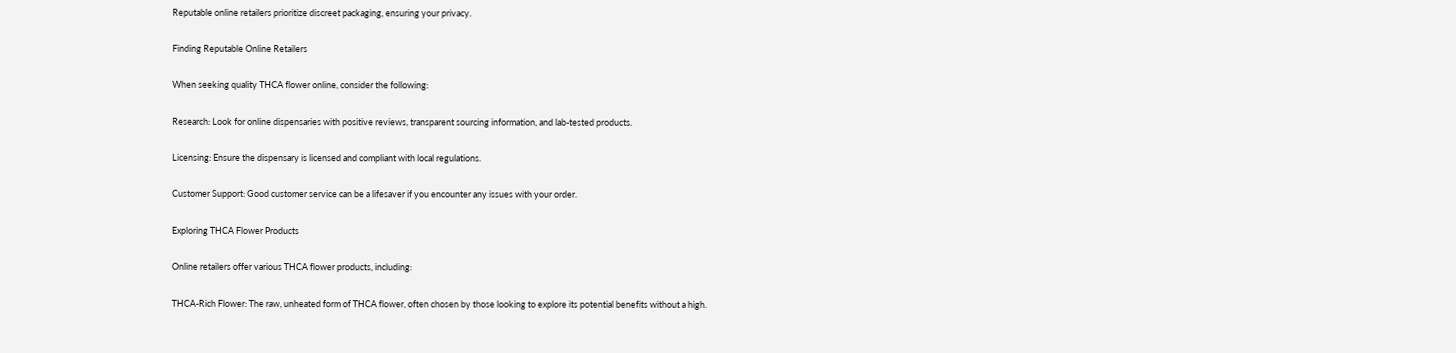Reputable online retailers prioritize discreet packaging, ensuring your privacy.

Finding Reputable Online Retailers

When seeking quality THCA flower online, consider the following:

Research: Look for online dispensaries with positive reviews, transparent sourcing information, and lab-tested products.

Licensing: Ensure the dispensary is licensed and compliant with local regulations.

Customer Support: Good customer service can be a lifesaver if you encounter any issues with your order.

Exploring THCA Flower Products

Online retailers offer various THCA flower products, including:

THCA-Rich Flower: The raw, unheated form of THCA flower, often chosen by those looking to explore its potential benefits without a high.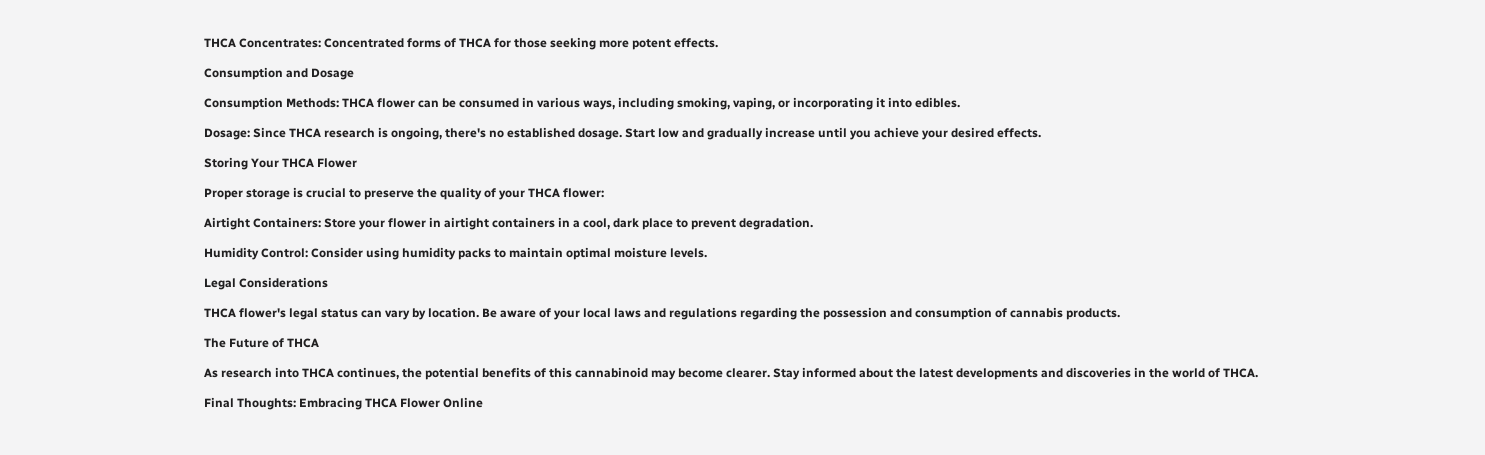THCA Concentrates: Concentrated forms of THCA for those seeking more potent effects.

Consumption and Dosage

Consumption Methods: THCA flower can be consumed in various ways, including smoking, vaping, or incorporating it into edibles.

Dosage: Since THCA research is ongoing, there's no established dosage. Start low and gradually increase until you achieve your desired effects.

Storing Your THCA Flower

Proper storage is crucial to preserve the quality of your THCA flower:

Airtight Containers: Store your flower in airtight containers in a cool, dark place to prevent degradation.

Humidity Control: Consider using humidity packs to maintain optimal moisture levels.

Legal Considerations

THCA flower's legal status can vary by location. Be aware of your local laws and regulations regarding the possession and consumption of cannabis products.

The Future of THCA

As research into THCA continues, the potential benefits of this cannabinoid may become clearer. Stay informed about the latest developments and discoveries in the world of THCA.

Final Thoughts: Embracing THCA Flower Online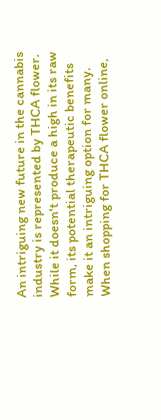An intriguing new future in the cannabis industry is represented by THCA flower. While it doesn't produce a high in its raw form, its potential therapeutic benefits make it an intriguing option for many. When shopping for THCA flower online,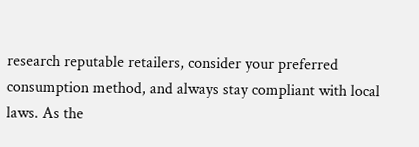research reputable retailers, consider your preferred consumption method, and always stay compliant with local laws. As the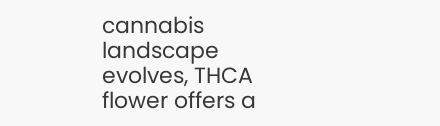cannabis landscape evolves, THCA flower offers a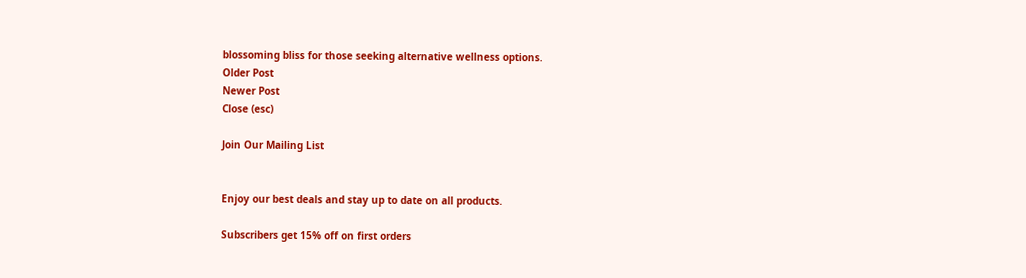blossoming bliss for those seeking alternative wellness options.
Older Post
Newer Post
Close (esc)

Join Our Mailing List


Enjoy our best deals and stay up to date on all products.

Subscribers get 15% off on first orders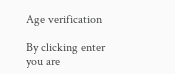Age verification

By clicking enter you are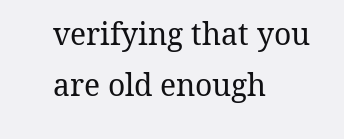verifying that you are old enough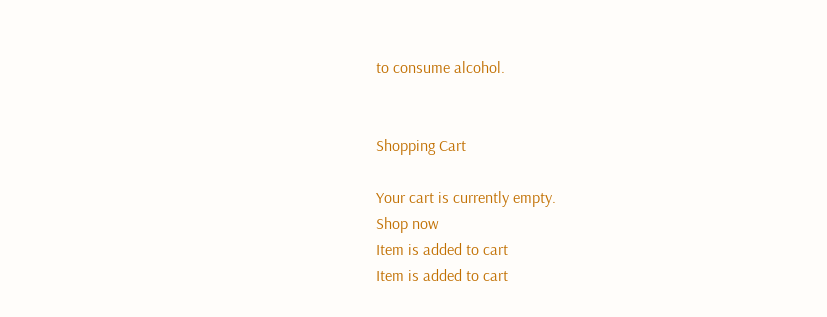to consume alcohol.


Shopping Cart

Your cart is currently empty.
Shop now
Item is added to cart
Item is added to cart